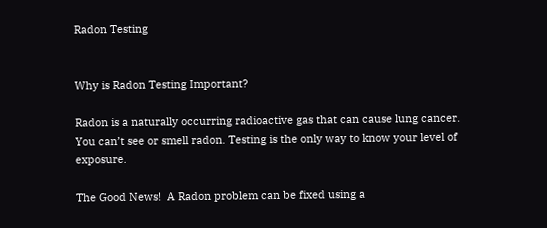Radon Testing


Why is Radon Testing Important?

Radon is a naturally occurring radioactive gas that can cause lung cancer.
You can’t see or smell radon. Testing is the only way to know your level of exposure.

The Good News!  A Radon problem can be fixed using a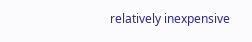relatively inexpensive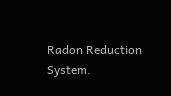Radon Reduction System.